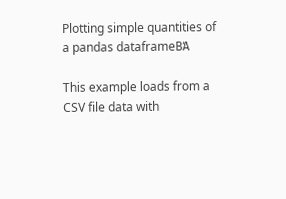Plotting simple quantities of a pandas dataframeΒΆ

This example loads from a CSV file data with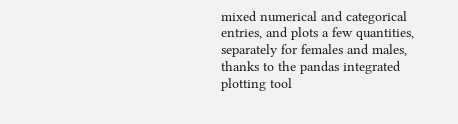mixed numerical and categorical entries, and plots a few quantities, separately for females and males, thanks to the pandas integrated plotting tool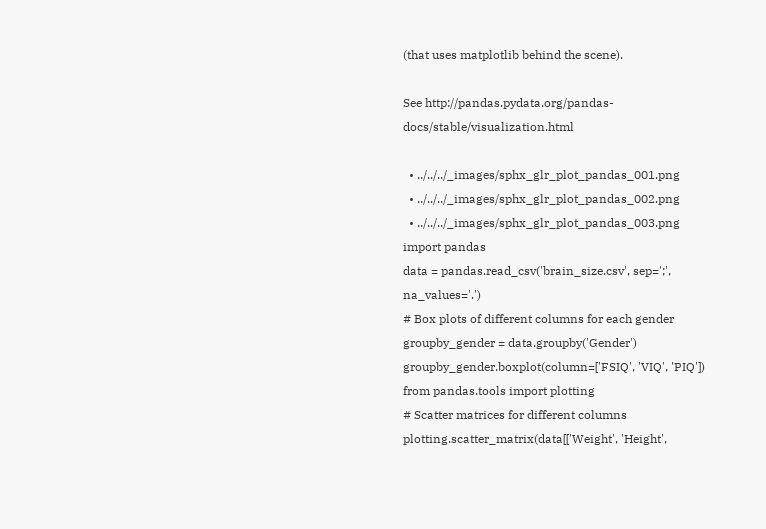(that uses matplotlib behind the scene).

See http://pandas.pydata.org/pandas-docs/stable/visualization.html

  • ../../../_images/sphx_glr_plot_pandas_001.png
  • ../../../_images/sphx_glr_plot_pandas_002.png
  • ../../../_images/sphx_glr_plot_pandas_003.png
import pandas
data = pandas.read_csv('brain_size.csv', sep=';', na_values='.')
# Box plots of different columns for each gender
groupby_gender = data.groupby('Gender')
groupby_gender.boxplot(column=['FSIQ', 'VIQ', 'PIQ'])
from pandas.tools import plotting
# Scatter matrices for different columns
plotting.scatter_matrix(data[['Weight', 'Height',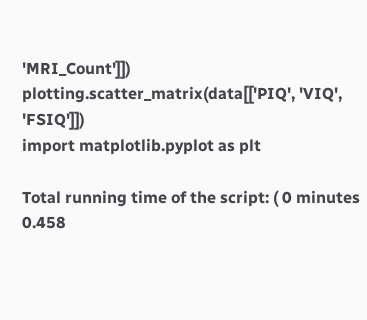'MRI_Count']])
plotting.scatter_matrix(data[['PIQ', 'VIQ', 'FSIQ']])
import matplotlib.pyplot as plt

Total running time of the script: ( 0 minutes 0.458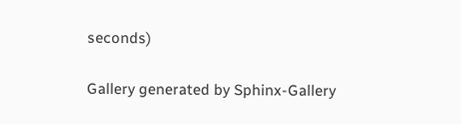seconds)

Gallery generated by Sphinx-Gallery